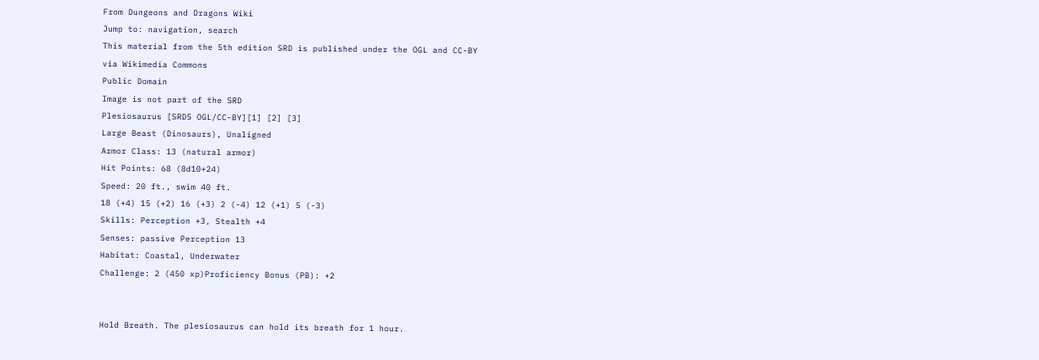From Dungeons and Dragons Wiki
Jump to: navigation, search
This material from the 5th edition SRD is published under the OGL and CC-BY
via Wikimedia Commons
Public Domain
Image is not part of the SRD
Plesiosaurus [SRD5 OGL/CC-BY][1] [2] [3]
Large Beast (Dinosaurs), Unaligned
Armor Class: 13 (natural armor)
Hit Points: 68 (8d10+24)
Speed: 20 ft., swim 40 ft.
18 (+4) 15 (+2) 16 (+3) 2 (-4) 12 (+1) 5 (-3)
Skills: Perception +3, Stealth +4
Senses: passive Perception 13
Habitat: Coastal, Underwater
Challenge: 2 (450 xp)Proficiency Bonus (PB): +2


Hold Breath. The plesiosaurus can hold its breath for 1 hour.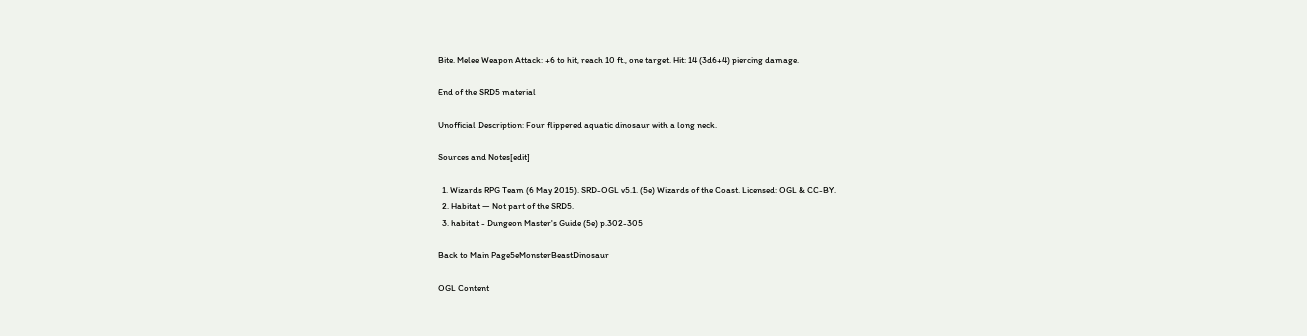Bite. Melee Weapon Attack: +6 to hit, reach 10 ft., one target. Hit: 14 (3d6+4) piercing damage.

End of the SRD5 material

Unofficial Description: Four flippered aquatic dinosaur with a long neck.

Sources and Notes[edit]

  1. Wizards RPG Team (6 May 2015). SRD-OGL v5.1. (5e) Wizards of the Coast. Licensed: OGL & CC-BY.
  2. Habitat — Not part of the SRD5.
  3. habitat - Dungeon Master's Guide (5e) p.302-305

Back to Main Page5eMonsterBeastDinosaur

OGL Content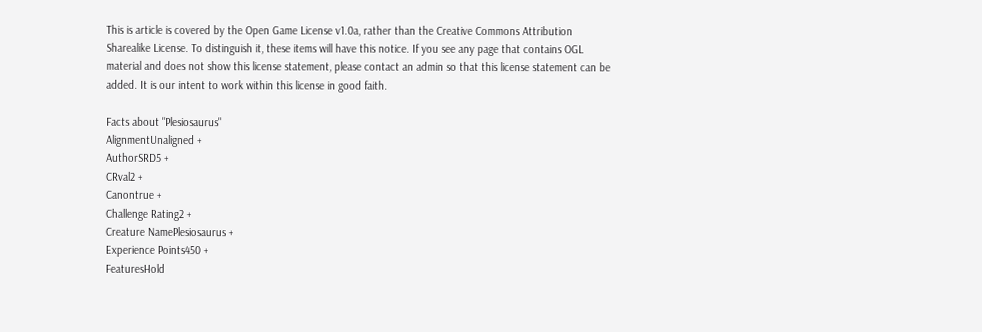This is article is covered by the Open Game License v1.0a, rather than the Creative Commons Attribution Sharealike License. To distinguish it, these items will have this notice. If you see any page that contains OGL material and does not show this license statement, please contact an admin so that this license statement can be added. It is our intent to work within this license in good faith.

Facts about "Plesiosaurus"
AlignmentUnaligned +
AuthorSRD5 +
CRval2 +
Canontrue +
Challenge Rating2 +
Creature NamePlesiosaurus +
Experience Points450 +
FeaturesHold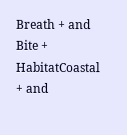Breath + and Bite +
HabitatCoastal + and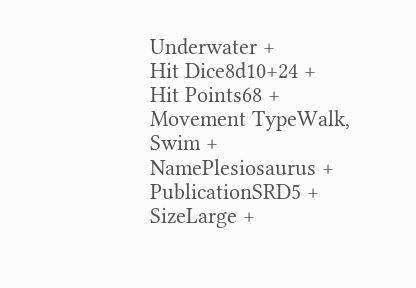Underwater +
Hit Dice8d10+24 +
Hit Points68 +
Movement TypeWalk, Swim +
NamePlesiosaurus +
PublicationSRD5 +
SizeLarge +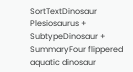SortTextDinosaur Plesiosaurus +
SubtypeDinosaur +
SummaryFour flippered aquatic dinosaur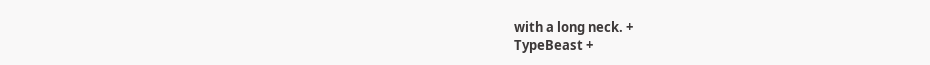with a long neck. +
TypeBeast +